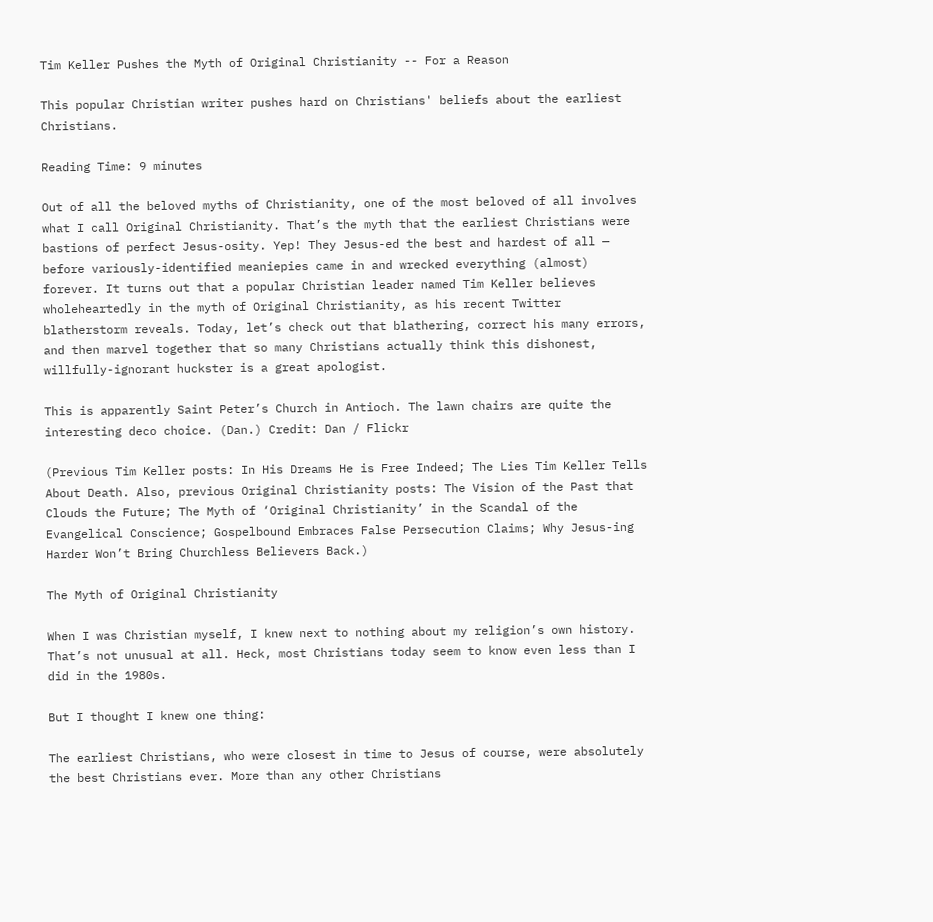Tim Keller Pushes the Myth of Original Christianity -- For a Reason

This popular Christian writer pushes hard on Christians' beliefs about the earliest Christians.

Reading Time: 9 minutes

Out of all the beloved myths of Christianity, one of the most beloved of all involves what I call Original Christianity. That’s the myth that the earliest Christians were bastions of perfect Jesus-osity. Yep! They Jesus-ed the best and hardest of all — before variously-identified meaniepies came in and wrecked everything (almost) forever. It turns out that a popular Christian leader named Tim Keller believes wholeheartedly in the myth of Original Christianity, as his recent Twitter blatherstorm reveals. Today, let’s check out that blathering, correct his many errors, and then marvel together that so many Christians actually think this dishonest, willfully-ignorant huckster is a great apologist.

This is apparently Saint Peter’s Church in Antioch. The lawn chairs are quite the interesting deco choice. (Dan.) Credit: Dan / Flickr

(Previous Tim Keller posts: In His Dreams He is Free Indeed; The Lies Tim Keller Tells About Death. Also, previous Original Christianity posts: The Vision of the Past that Clouds the Future; The Myth of ‘Original Christianity’ in the Scandal of the Evangelical Conscience; Gospelbound Embraces False Persecution Claims; Why Jesus-ing Harder Won’t Bring Churchless Believers Back.)

The Myth of Original Christianity

When I was Christian myself, I knew next to nothing about my religion’s own history. That’s not unusual at all. Heck, most Christians today seem to know even less than I did in the 1980s.

But I thought I knew one thing:

The earliest Christians, who were closest in time to Jesus of course, were absolutely the best Christians ever. More than any other Christians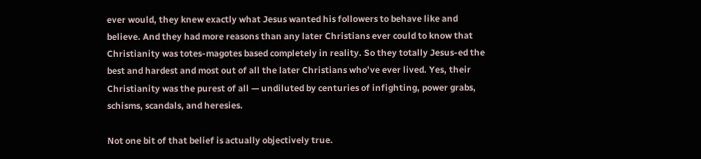ever would, they knew exactly what Jesus wanted his followers to behave like and believe. And they had more reasons than any later Christians ever could to know that Christianity was totes-magotes based completely in reality. So they totally Jesus-ed the best and hardest and most out of all the later Christians who’ve ever lived. Yes, their Christianity was the purest of all — undiluted by centuries of infighting, power grabs, schisms, scandals, and heresies.

Not one bit of that belief is actually objectively true.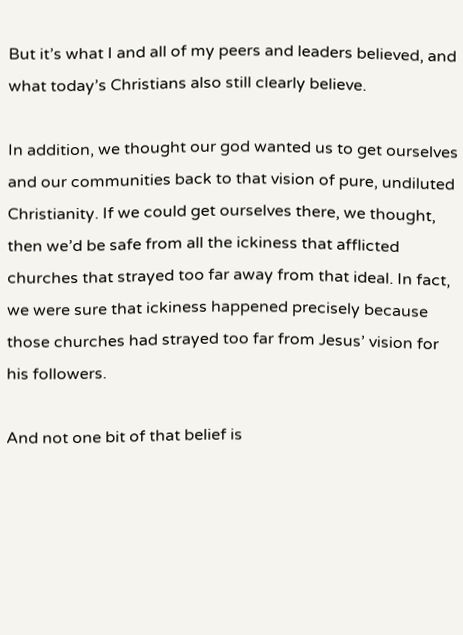But it’s what I and all of my peers and leaders believed, and what today’s Christians also still clearly believe.

In addition, we thought our god wanted us to get ourselves and our communities back to that vision of pure, undiluted Christianity. If we could get ourselves there, we thought, then we’d be safe from all the ickiness that afflicted churches that strayed too far away from that ideal. In fact, we were sure that ickiness happened precisely because those churches had strayed too far from Jesus’ vision for his followers.

And not one bit of that belief is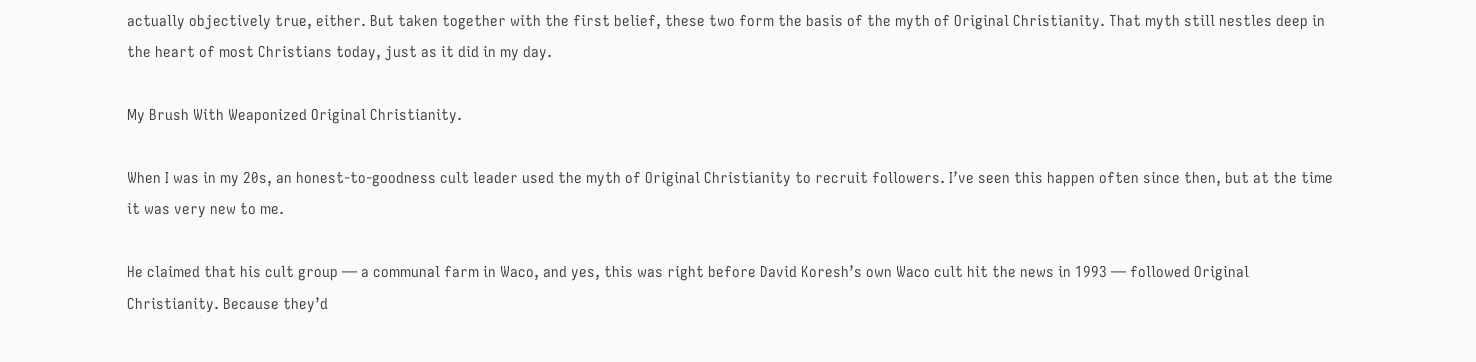actually objectively true, either. But taken together with the first belief, these two form the basis of the myth of Original Christianity. That myth still nestles deep in the heart of most Christians today, just as it did in my day.

My Brush With Weaponized Original Christianity.

When I was in my 20s, an honest-to-goodness cult leader used the myth of Original Christianity to recruit followers. I’ve seen this happen often since then, but at the time it was very new to me.

He claimed that his cult group — a communal farm in Waco, and yes, this was right before David Koresh’s own Waco cult hit the news in 1993 — followed Original Christianity. Because they’d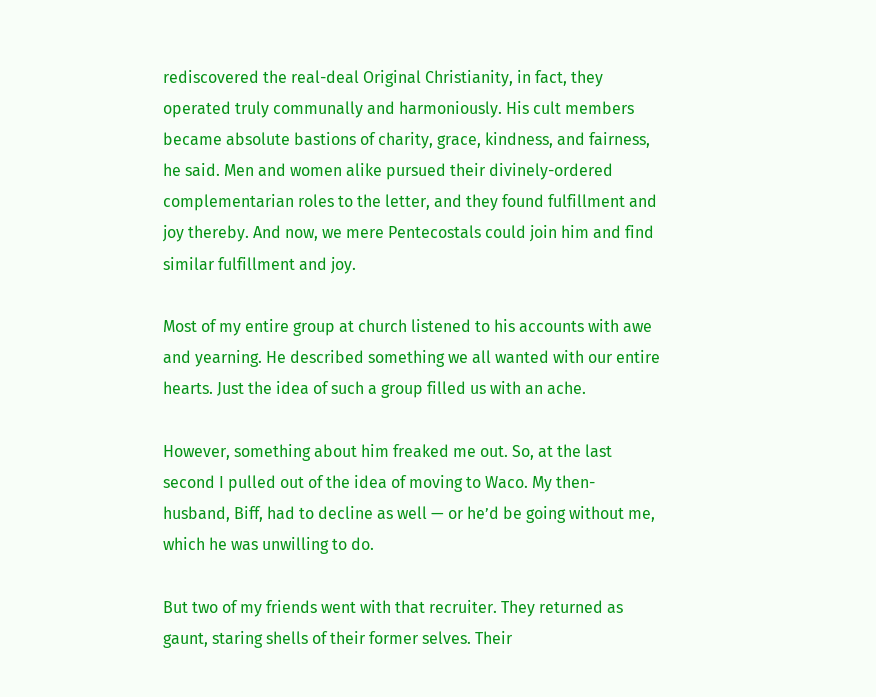rediscovered the real-deal Original Christianity, in fact, they operated truly communally and harmoniously. His cult members became absolute bastions of charity, grace, kindness, and fairness, he said. Men and women alike pursued their divinely-ordered complementarian roles to the letter, and they found fulfillment and joy thereby. And now, we mere Pentecostals could join him and find similar fulfillment and joy.

Most of my entire group at church listened to his accounts with awe and yearning. He described something we all wanted with our entire hearts. Just the idea of such a group filled us with an ache.

However, something about him freaked me out. So, at the last second I pulled out of the idea of moving to Waco. My then-husband, Biff, had to decline as well — or he’d be going without me, which he was unwilling to do.

But two of my friends went with that recruiter. They returned as gaunt, staring shells of their former selves. Their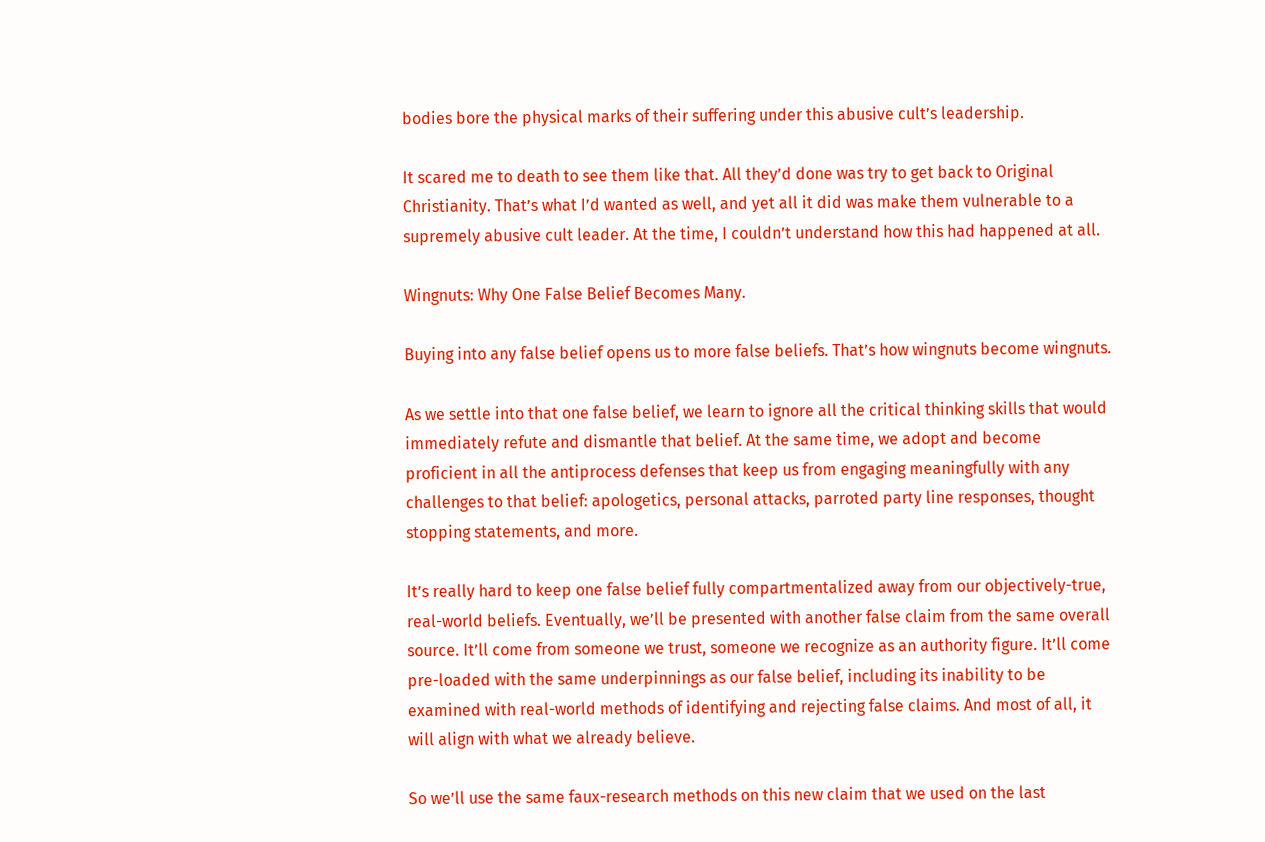bodies bore the physical marks of their suffering under this abusive cult’s leadership.

It scared me to death to see them like that. All they’d done was try to get back to Original Christianity. That’s what I’d wanted as well, and yet all it did was make them vulnerable to a supremely abusive cult leader. At the time, I couldn’t understand how this had happened at all.

Wingnuts: Why One False Belief Becomes Many.

Buying into any false belief opens us to more false beliefs. That’s how wingnuts become wingnuts.

As we settle into that one false belief, we learn to ignore all the critical thinking skills that would immediately refute and dismantle that belief. At the same time, we adopt and become proficient in all the antiprocess defenses that keep us from engaging meaningfully with any challenges to that belief: apologetics, personal attacks, parroted party line responses, thought stopping statements, and more.

It’s really hard to keep one false belief fully compartmentalized away from our objectively-true, real-world beliefs. Eventually, we’ll be presented with another false claim from the same overall source. It’ll come from someone we trust, someone we recognize as an authority figure. It’ll come pre-loaded with the same underpinnings as our false belief, including its inability to be examined with real-world methods of identifying and rejecting false claims. And most of all, it will align with what we already believe.

So we’ll use the same faux-research methods on this new claim that we used on the last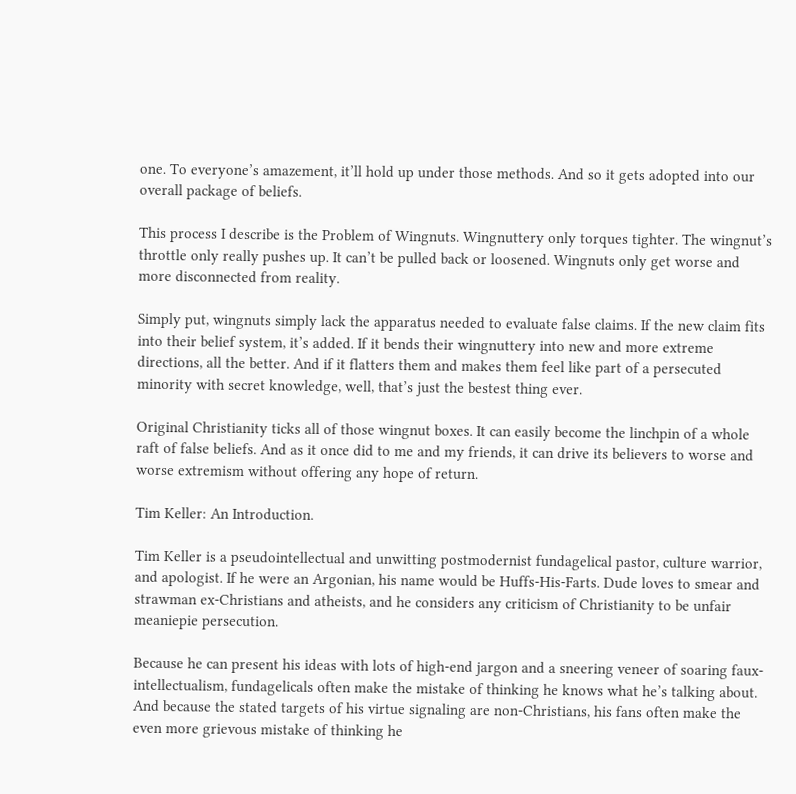one. To everyone’s amazement, it’ll hold up under those methods. And so it gets adopted into our overall package of beliefs.

This process I describe is the Problem of Wingnuts. Wingnuttery only torques tighter. The wingnut’s throttle only really pushes up. It can’t be pulled back or loosened. Wingnuts only get worse and more disconnected from reality.

Simply put, wingnuts simply lack the apparatus needed to evaluate false claims. If the new claim fits into their belief system, it’s added. If it bends their wingnuttery into new and more extreme directions, all the better. And if it flatters them and makes them feel like part of a persecuted minority with secret knowledge, well, that’s just the bestest thing ever.

Original Christianity ticks all of those wingnut boxes. It can easily become the linchpin of a whole raft of false beliefs. And as it once did to me and my friends, it can drive its believers to worse and worse extremism without offering any hope of return.

Tim Keller: An Introduction.

Tim Keller is a pseudointellectual and unwitting postmodernist fundagelical pastor, culture warrior, and apologist. If he were an Argonian, his name would be Huffs-His-Farts. Dude loves to smear and strawman ex-Christians and atheists, and he considers any criticism of Christianity to be unfair meaniepie persecution.

Because he can present his ideas with lots of high-end jargon and a sneering veneer of soaring faux-intellectualism, fundagelicals often make the mistake of thinking he knows what he’s talking about. And because the stated targets of his virtue signaling are non-Christians, his fans often make the even more grievous mistake of thinking he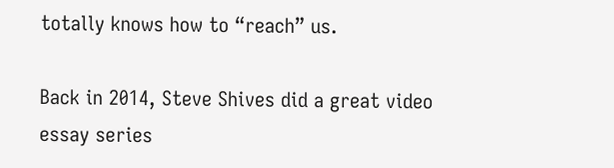totally knows how to “reach” us.

Back in 2014, Steve Shives did a great video essay series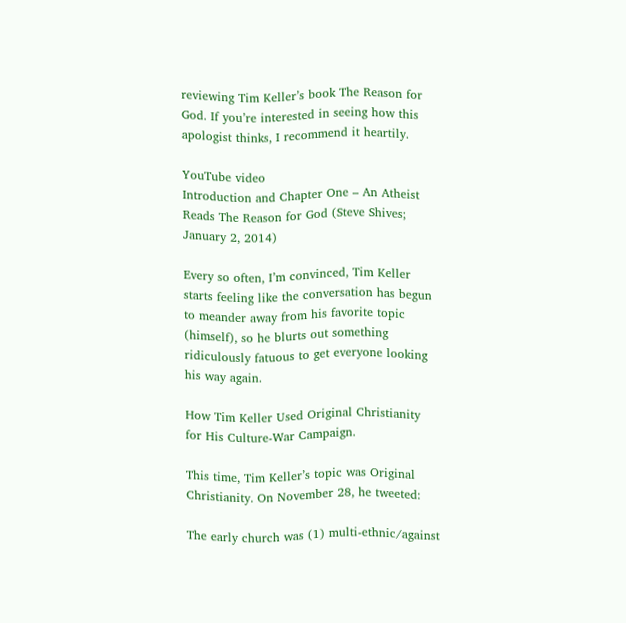reviewing Tim Keller’s book The Reason for God. If you’re interested in seeing how this apologist thinks, I recommend it heartily.

YouTube video
Introduction and Chapter One – An Atheist Reads The Reason for God (Steve Shives; January 2, 2014)

Every so often, I’m convinced, Tim Keller starts feeling like the conversation has begun to meander away from his favorite topic (himself), so he blurts out something ridiculously fatuous to get everyone looking his way again.

How Tim Keller Used Original Christianity for His Culture-War Campaign.

This time, Tim Keller’s topic was Original Christianity. On November 28, he tweeted:

The early church was (1) multi-ethnic/against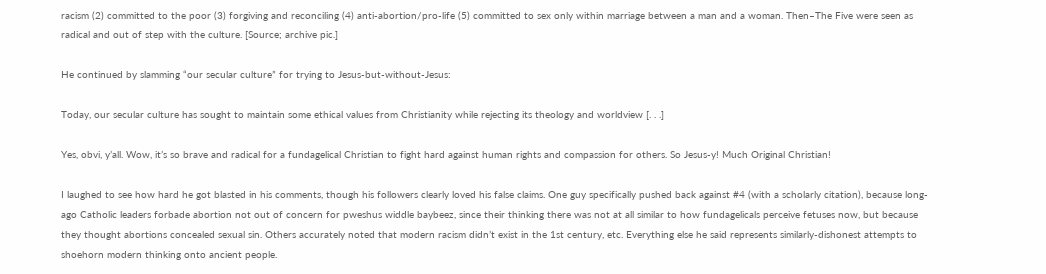racism (2) committed to the poor (3) forgiving and reconciling (4) anti-abortion/pro-life (5) committed to sex only within marriage between a man and a woman. Then–The Five were seen as radical and out of step with the culture. [Source; archive pic.]

He continued by slamming “our secular culture” for trying to Jesus-but-without-Jesus:

Today, our secular culture has sought to maintain some ethical values from Christianity while rejecting its theology and worldview [. . .]

Yes, obvi, y’all. Wow, it’s so brave and radical for a fundagelical Christian to fight hard against human rights and compassion for others. So Jesus-y! Much Original Christian!

I laughed to see how hard he got blasted in his comments, though his followers clearly loved his false claims. One guy specifically pushed back against #4 (with a scholarly citation), because long-ago Catholic leaders forbade abortion not out of concern for pweshus widdle baybeez, since their thinking there was not at all similar to how fundagelicals perceive fetuses now, but because they thought abortions concealed sexual sin. Others accurately noted that modern racism didn’t exist in the 1st century, etc. Everything else he said represents similarly-dishonest attempts to shoehorn modern thinking onto ancient people.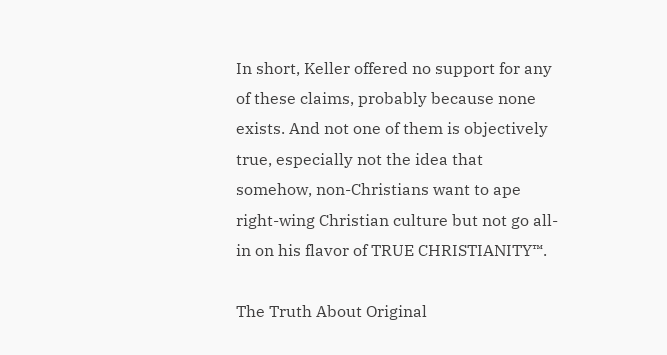In short, Keller offered no support for any of these claims, probably because none exists. And not one of them is objectively true, especially not the idea that somehow, non-Christians want to ape right-wing Christian culture but not go all-in on his flavor of TRUE CHRISTIANITY™.

The Truth About Original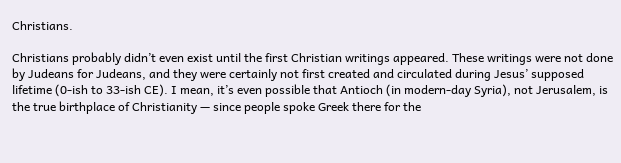Christians.

Christians probably didn’t even exist until the first Christian writings appeared. These writings were not done by Judeans for Judeans, and they were certainly not first created and circulated during Jesus’ supposed lifetime (0-ish to 33-ish CE). I mean, it’s even possible that Antioch (in modern-day Syria), not Jerusalem, is the true birthplace of Christianity — since people spoke Greek there for the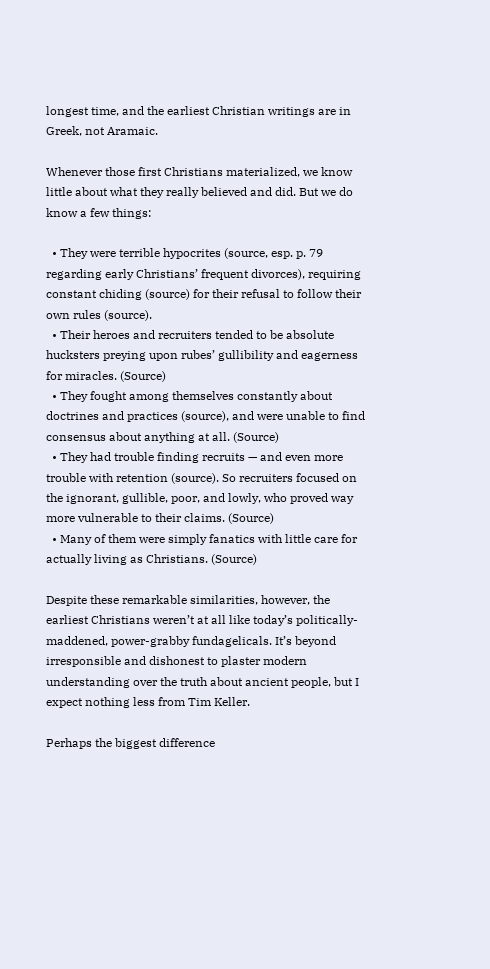longest time, and the earliest Christian writings are in Greek, not Aramaic.

Whenever those first Christians materialized, we know little about what they really believed and did. But we do know a few things:

  • They were terrible hypocrites (source, esp. p. 79 regarding early Christians’ frequent divorces), requiring constant chiding (source) for their refusal to follow their own rules (source).
  • Their heroes and recruiters tended to be absolute hucksters preying upon rubes’ gullibility and eagerness for miracles. (Source)
  • They fought among themselves constantly about doctrines and practices (source), and were unable to find consensus about anything at all. (Source)
  • They had trouble finding recruits — and even more trouble with retention (source). So recruiters focused on the ignorant, gullible, poor, and lowly, who proved way more vulnerable to their claims. (Source)
  • Many of them were simply fanatics with little care for actually living as Christians. (Source)

Despite these remarkable similarities, however, the earliest Christians weren’t at all like today’s politically-maddened, power-grabby fundagelicals. It’s beyond irresponsible and dishonest to plaster modern understanding over the truth about ancient people, but I expect nothing less from Tim Keller.

Perhaps the biggest difference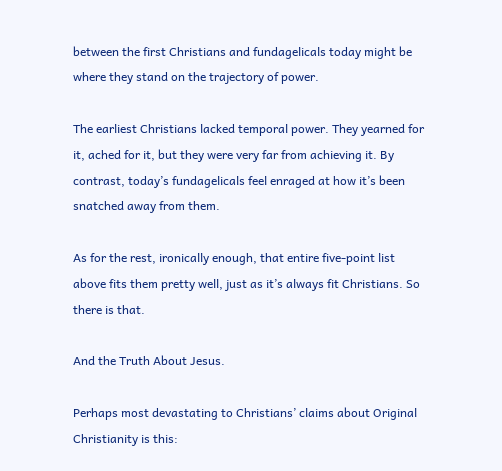between the first Christians and fundagelicals today might be where they stand on the trajectory of power.

The earliest Christians lacked temporal power. They yearned for it, ached for it, but they were very far from achieving it. By contrast, today’s fundagelicals feel enraged at how it’s been snatched away from them.

As for the rest, ironically enough, that entire five-point list above fits them pretty well, just as it’s always fit Christians. So there is that.

And the Truth About Jesus.

Perhaps most devastating to Christians’ claims about Original Christianity is this: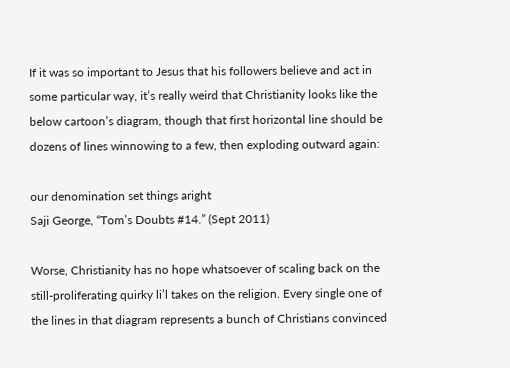If it was so important to Jesus that his followers believe and act in some particular way, it’s really weird that Christianity looks like the below cartoon’s diagram, though that first horizontal line should be dozens of lines winnowing to a few, then exploding outward again:

our denomination set things aright
Saji George, “Tom’s Doubts #14.” (Sept 2011)

Worse, Christianity has no hope whatsoever of scaling back on the still-proliferating quirky li’l takes on the religion. Every single one of the lines in that diagram represents a bunch of Christians convinced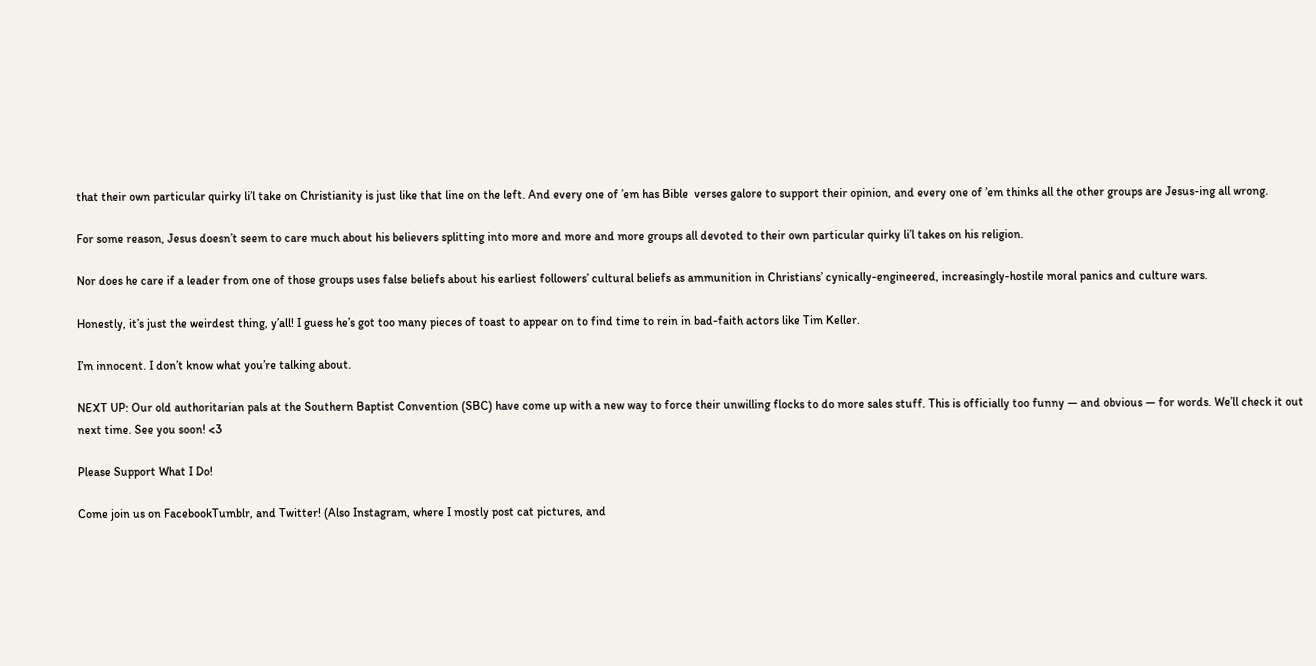that their own particular quirky li’l take on Christianity is just like that line on the left. And every one of ’em has Bible  verses galore to support their opinion, and every one of ’em thinks all the other groups are Jesus-ing all wrong.

For some reason, Jesus doesn’t seem to care much about his believers splitting into more and more and more groups all devoted to their own particular quirky li’l takes on his religion.

Nor does he care if a leader from one of those groups uses false beliefs about his earliest followers’ cultural beliefs as ammunition in Christians’ cynically-engineered, increasingly-hostile moral panics and culture wars.

Honestly, it’s just the weirdest thing, y’all! I guess he’s got too many pieces of toast to appear on to find time to rein in bad-faith actors like Tim Keller.

I’m innocent. I don’t know what you’re talking about.

NEXT UP: Our old authoritarian pals at the Southern Baptist Convention (SBC) have come up with a new way to force their unwilling flocks to do more sales stuff. This is officially too funny — and obvious — for words. We’ll check it out next time. See you soon! <3

Please Support What I Do!

Come join us on FacebookTumblr, and Twitter! (Also Instagram, where I mostly post cat pictures, and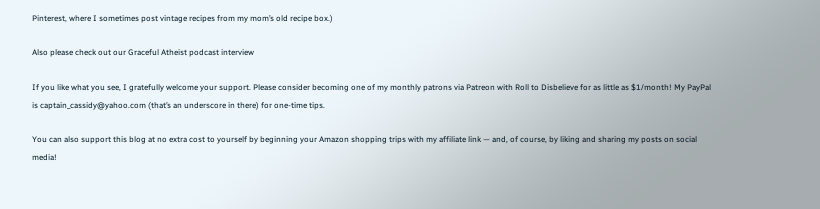Pinterest, where I sometimes post vintage recipes from my mom’s old recipe box.)

Also please check out our Graceful Atheist podcast interview

If you like what you see, I gratefully welcome your support. Please consider becoming one of my monthly patrons via Patreon with Roll to Disbelieve for as little as $1/month! My PayPal is captain_cassidy@yahoo.com (that’s an underscore in there) for one-time tips.

You can also support this blog at no extra cost to yourself by beginning your Amazon shopping trips with my affiliate link — and, of course, by liking and sharing my posts on social media!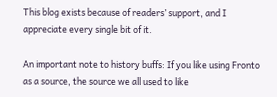This blog exists because of readers’ support, and I appreciate every single bit of it.

An important note to history buffs: If you like using Fronto as a source, the source we all used to like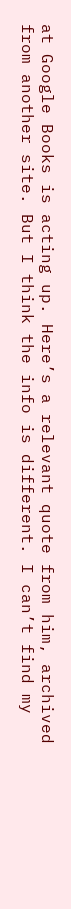at Google Books is acting up. Here’s a relevant quote from him, archived from another site. But I think the info is different. I can’t find my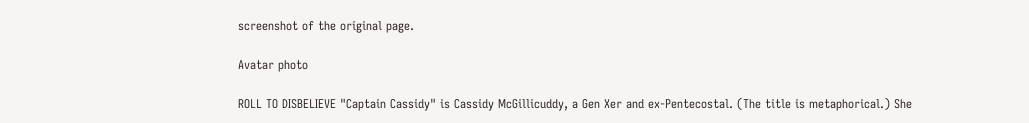screenshot of the original page.

Avatar photo

ROLL TO DISBELIEVE "Captain Cassidy" is Cassidy McGillicuddy, a Gen Xer and ex-Pentecostal. (The title is metaphorical.) She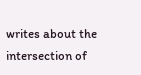writes about the intersection of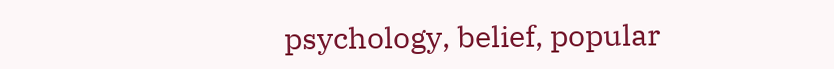psychology, belief, popular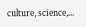culture, science,...